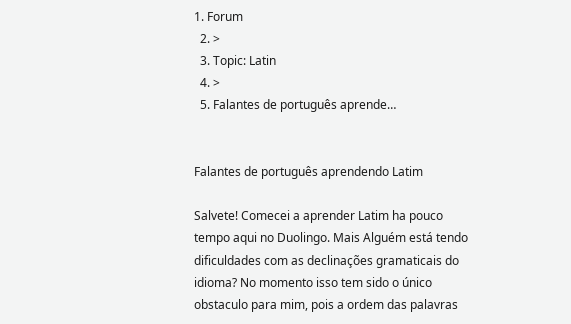1. Forum
  2. >
  3. Topic: Latin
  4. >
  5. Falantes de português aprende…


Falantes de português aprendendo Latim

Salvete! Comecei a aprender Latim ha pouco tempo aqui no Duolingo. Mais Alguém está tendo dificuldades com as declinações gramaticais do idioma? No momento isso tem sido o único obstaculo para mim, pois a ordem das palavras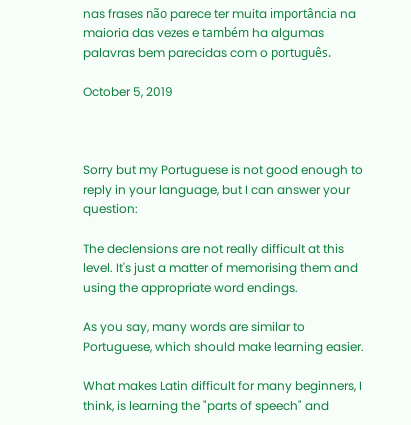nas frases não parece ter muita importância na maioria das vezes e também ha algumas palavras bem parecidas com o português.

October 5, 2019



Sorry but my Portuguese is not good enough to reply in your language, but I can answer your question:

The declensions are not really difficult at this level. It's just a matter of memorising them and using the appropriate word endings.

As you say, many words are similar to Portuguese, which should make learning easier.

What makes Latin difficult for many beginners, I think, is learning the "parts of speech" and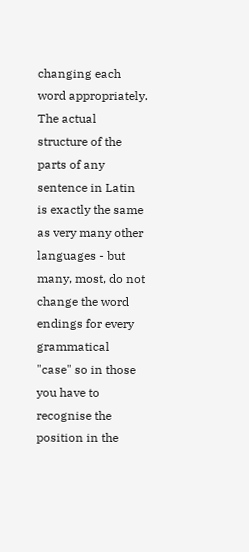changing each word appropriately. The actual structure of the parts of any sentence in Latin is exactly the same as very many other languages - but many, most, do not change the word endings for every grammatical "case" so in those you have to recognise the position in the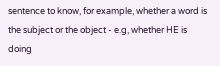sentence to know, for example, whether a word is the subject or the object - e.g, whether HE is doing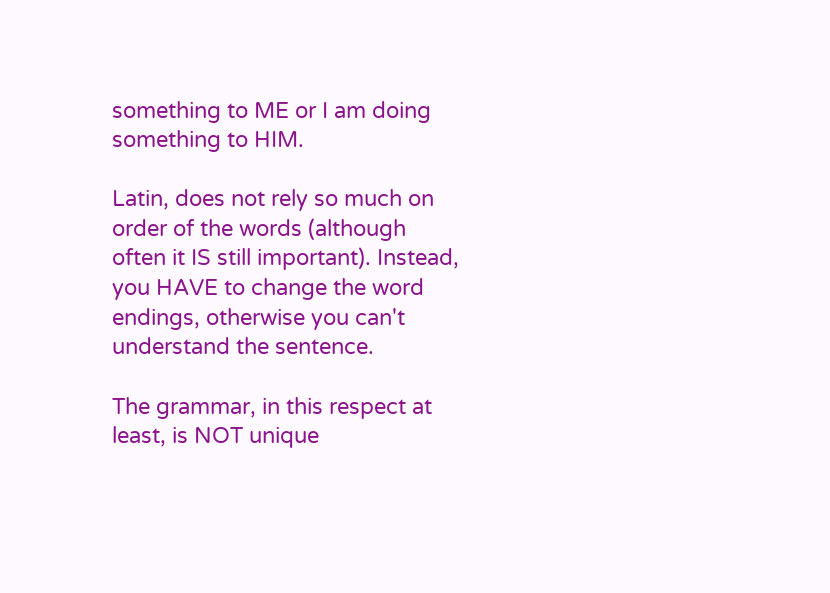something to ME or I am doing something to HIM.

Latin, does not rely so much on order of the words (although often it IS still important). Instead, you HAVE to change the word endings, otherwise you can't understand the sentence.

The grammar, in this respect at least, is NOT unique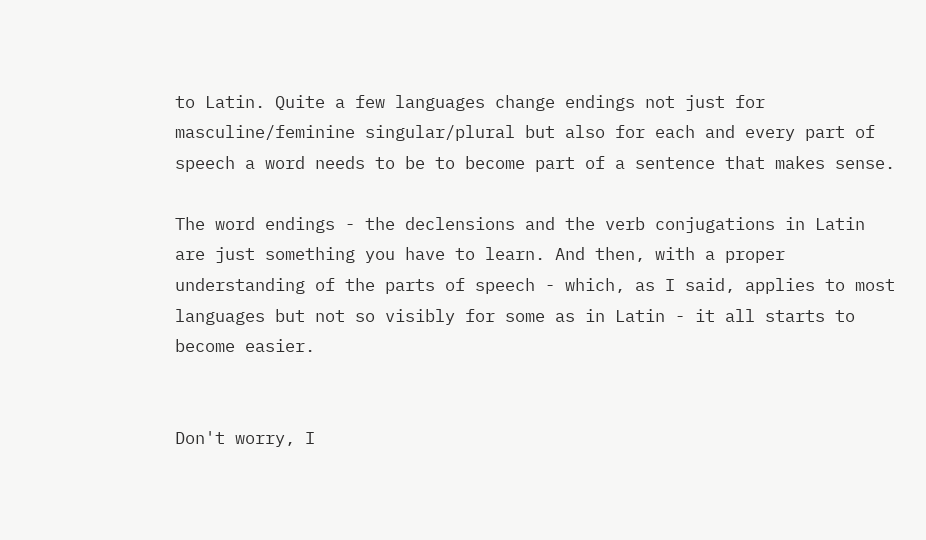to Latin. Quite a few languages change endings not just for masculine/feminine singular/plural but also for each and every part of speech a word needs to be to become part of a sentence that makes sense.

The word endings - the declensions and the verb conjugations in Latin are just something you have to learn. And then, with a proper understanding of the parts of speech - which, as I said, applies to most languages but not so visibly for some as in Latin - it all starts to become easier.


Don't worry, I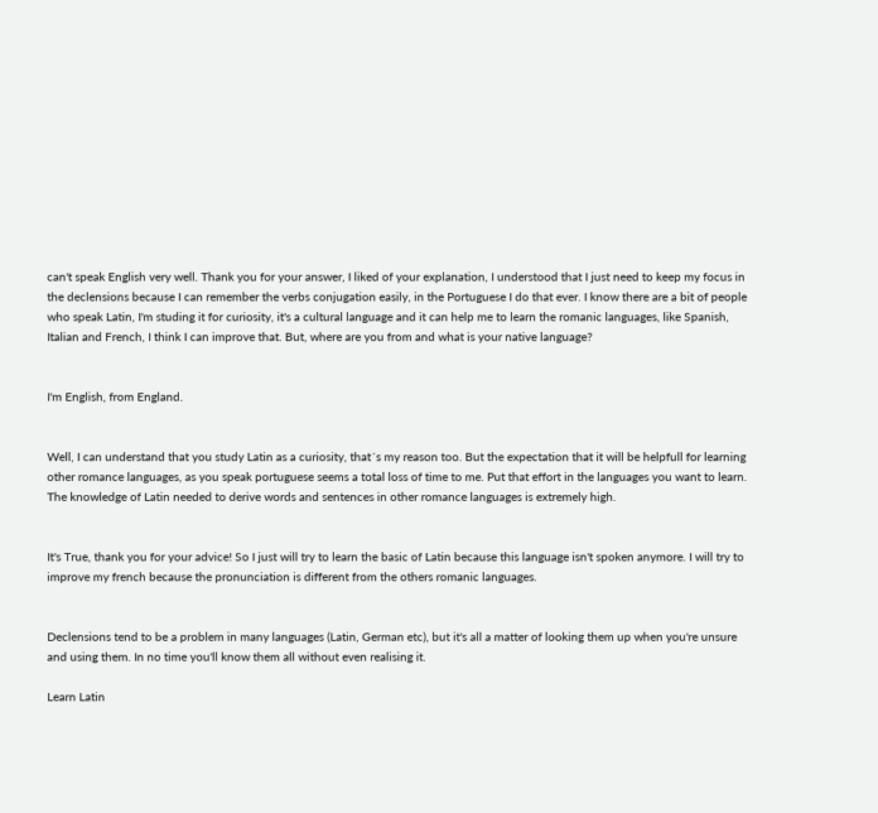can't speak English very well. Thank you for your answer, I liked of your explanation, I understood that I just need to keep my focus in the declensions because I can remember the verbs conjugation easily, in the Portuguese I do that ever. I know there are a bit of people who speak Latin, I'm studing it for curiosity, it's a cultural language and it can help me to learn the romanic languages, like Spanish, Italian and French, I think I can improve that. But, where are you from and what is your native language?


I'm English, from England.


Well, I can understand that you study Latin as a curiosity, that´s my reason too. But the expectation that it will be helpfull for learning other romance languages, as you speak portuguese seems a total loss of time to me. Put that effort in the languages you want to learn. The knowledge of Latin needed to derive words and sentences in other romance languages is extremely high.


It's True, thank you for your advice! So I just will try to learn the basic of Latin because this language isn't spoken anymore. I will try to improve my french because the pronunciation is different from the others romanic languages.


Declensions tend to be a problem in many languages (Latin, German etc), but it's all a matter of looking them up when you're unsure and using them. In no time you'll know them all without even realising it.

Learn Latin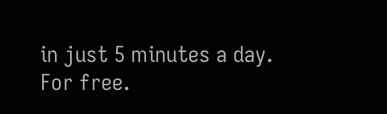in just 5 minutes a day. For free.